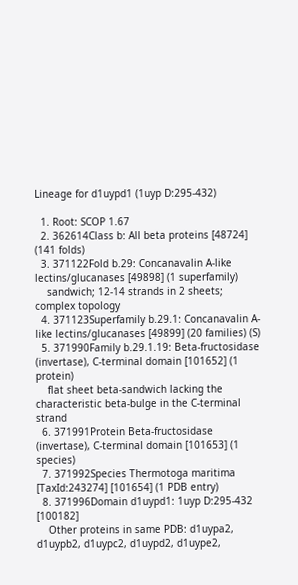Lineage for d1uypd1 (1uyp D:295-432)

  1. Root: SCOP 1.67
  2. 362614Class b: All beta proteins [48724] (141 folds)
  3. 371122Fold b.29: Concanavalin A-like lectins/glucanases [49898] (1 superfamily)
    sandwich; 12-14 strands in 2 sheets; complex topology
  4. 371123Superfamily b.29.1: Concanavalin A-like lectins/glucanases [49899] (20 families) (S)
  5. 371990Family b.29.1.19: Beta-fructosidase (invertase), C-terminal domain [101652] (1 protein)
    flat sheet beta-sandwich lacking the characteristic beta-bulge in the C-terminal strand
  6. 371991Protein Beta-fructosidase (invertase), C-terminal domain [101653] (1 species)
  7. 371992Species Thermotoga maritima [TaxId:243274] [101654] (1 PDB entry)
  8. 371996Domain d1uypd1: 1uyp D:295-432 [100182]
    Other proteins in same PDB: d1uypa2, d1uypb2, d1uypc2, d1uypd2, d1uype2,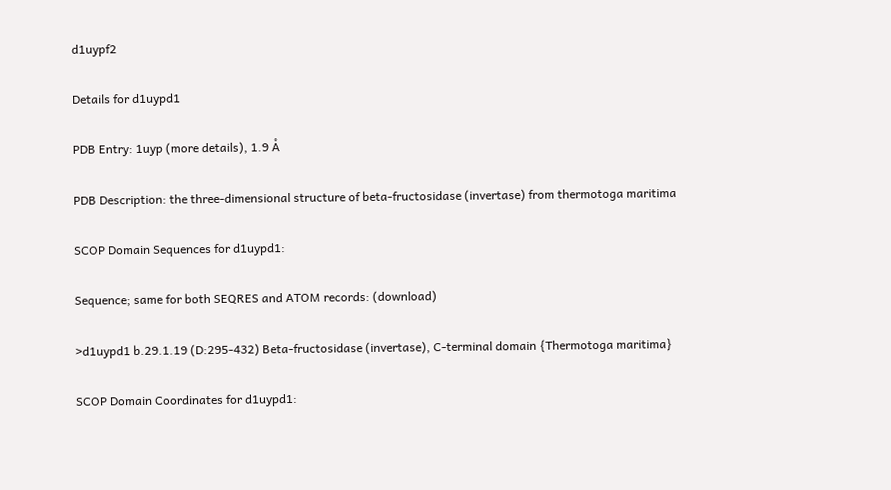d1uypf2

Details for d1uypd1

PDB Entry: 1uyp (more details), 1.9 Å

PDB Description: the three-dimensional structure of beta-fructosidase (invertase) from thermotoga maritima

SCOP Domain Sequences for d1uypd1:

Sequence; same for both SEQRES and ATOM records: (download)

>d1uypd1 b.29.1.19 (D:295-432) Beta-fructosidase (invertase), C-terminal domain {Thermotoga maritima}

SCOP Domain Coordinates for d1uypd1: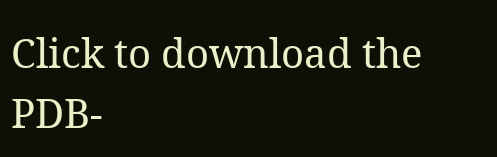Click to download the PDB-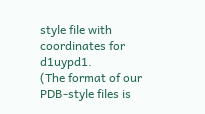style file with coordinates for d1uypd1.
(The format of our PDB-style files is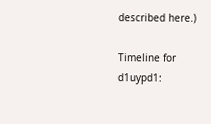described here.)

Timeline for d1uypd1: